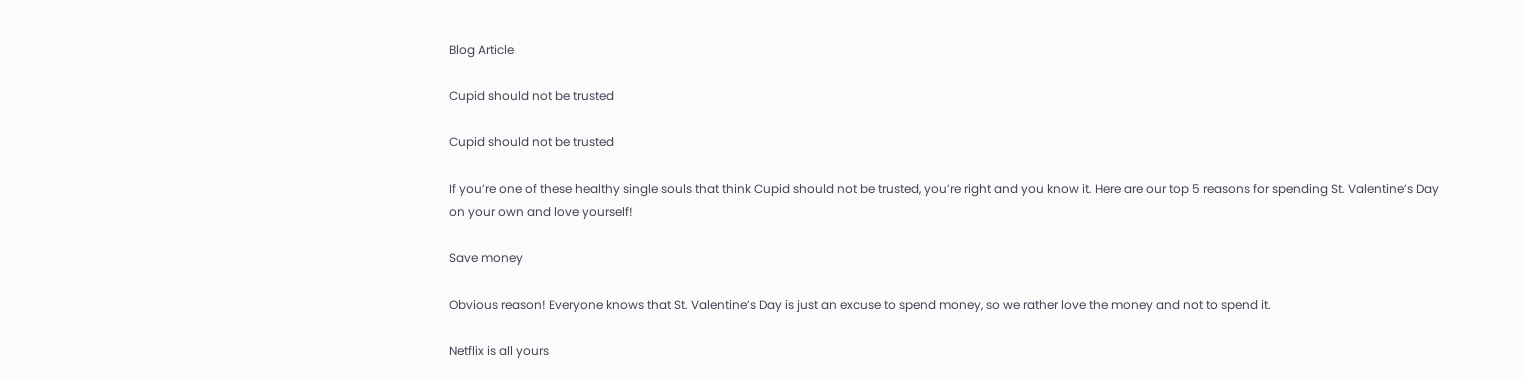Blog Article

Cupid should not be trusted

Cupid should not be trusted

If you’re one of these healthy single souls that think Cupid should not be trusted, you’re right and you know it. Here are our top 5 reasons for spending St. Valentine’s Day on your own and love yourself!

Save money

Obvious reason! Everyone knows that St. Valentine’s Day is just an excuse to spend money, so we rather love the money and not to spend it.

Netflix is all yours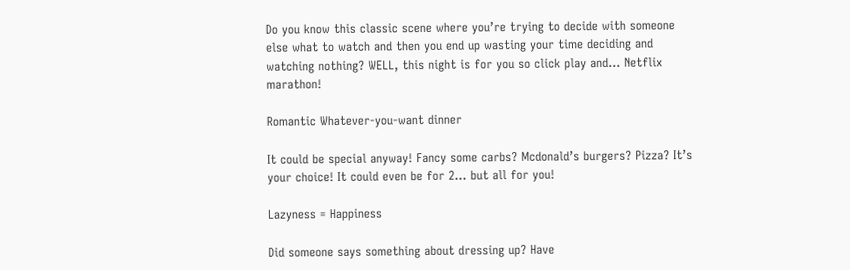Do you know this classic scene where you’re trying to decide with someone else what to watch and then you end up wasting your time deciding and watching nothing? WELL, this night is for you so click play and… Netflix marathon!

Romantic Whatever-you-want dinner

It could be special anyway! Fancy some carbs? Mcdonald’s burgers? Pizza? It’s your choice! It could even be for 2… but all for you!

Lazyness = Happiness

Did someone says something about dressing up? Have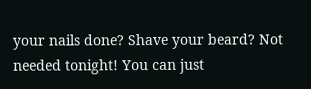your nails done? Shave your beard? Not needed tonight! You can just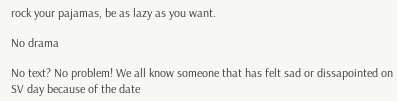rock your pajamas, be as lazy as you want.

No drama

No text? No problem! We all know someone that has felt sad or dissapointed on SV day because of the date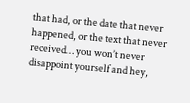that had, or the date that never happened, or the text that never received… you won’t never disappoint yourself and hey,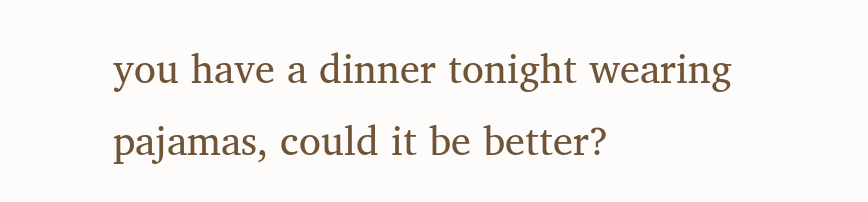you have a dinner tonight wearing pajamas, could it be better?